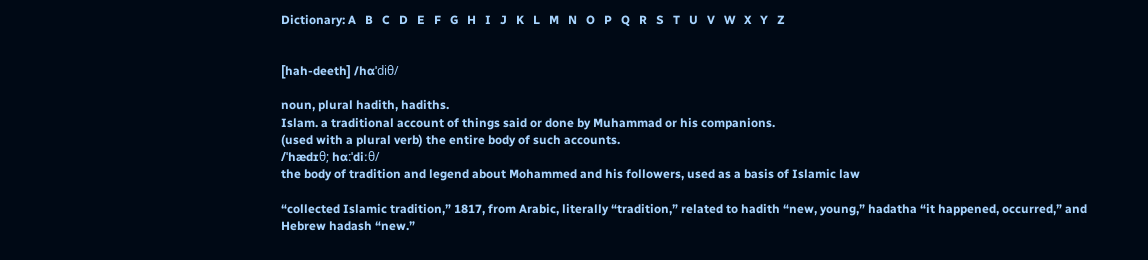Dictionary: A   B   C   D   E   F   G   H   I   J   K   L   M   N   O   P   Q   R   S   T   U   V   W   X   Y   Z


[hah-deeth] /hɑˈdiθ/

noun, plural hadith, hadiths.
Islam. a traditional account of things said or done by Muhammad or his companions.
(used with a plural verb) the entire body of such accounts.
/ˈhædɪθ; hɑːˈdiːθ/
the body of tradition and legend about Mohammed and his followers, used as a basis of Islamic law

“collected Islamic tradition,” 1817, from Arabic, literally “tradition,” related to hadith “new, young,” hadatha “it happened, occurred,” and Hebrew hadash “new.”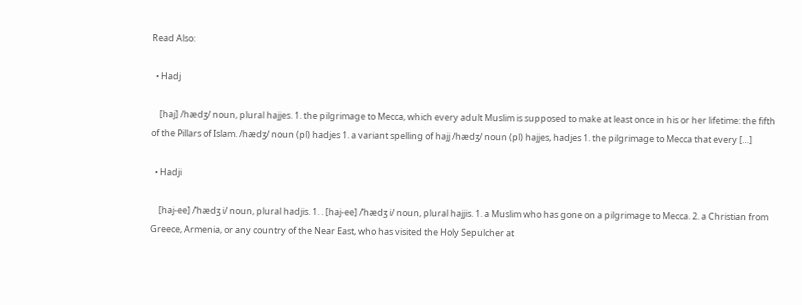Read Also:

  • Hadj

    [haj] /hædʒ/ noun, plural hajjes. 1. the pilgrimage to Mecca, which every adult Muslim is supposed to make at least once in his or her lifetime: the fifth of the Pillars of Islam. /hædʒ/ noun (pl) hadjes 1. a variant spelling of hajj /hædʒ/ noun (pl) hajjes, hadjes 1. the pilgrimage to Mecca that every […]

  • Hadji

    [haj-ee] /ˈhædʒ i/ noun, plural hadjis. 1. . [haj-ee] /ˈhædʒ i/ noun, plural hajjis. 1. a Muslim who has gone on a pilgrimage to Mecca. 2. a Christian from Greece, Armenia, or any country of the Near East, who has visited the Holy Sepulcher at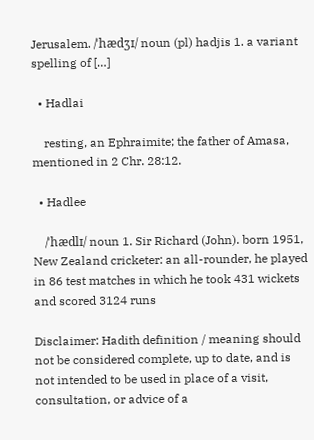Jerusalem. /ˈhædʒɪ/ noun (pl) hadjis 1. a variant spelling of […]

  • Hadlai

    resting, an Ephraimite; the father of Amasa, mentioned in 2 Chr. 28:12.

  • Hadlee

    /ˈhædlɪ/ noun 1. Sir Richard (John). born 1951, New Zealand cricketer: an all-rounder, he played in 86 test matches in which he took 431 wickets and scored 3124 runs

Disclaimer: Hadith definition / meaning should not be considered complete, up to date, and is not intended to be used in place of a visit, consultation, or advice of a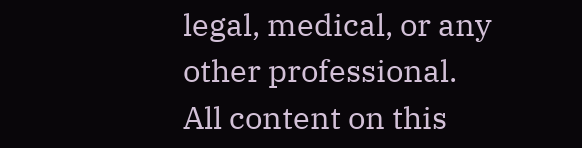legal, medical, or any other professional. All content on this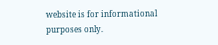website is for informational purposes only.